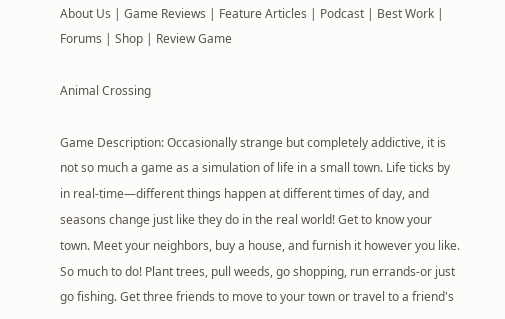About Us | Game Reviews | Feature Articles | Podcast | Best Work | Forums | Shop | Review Game

Animal Crossing

Game Description: Occasionally strange but completely addictive, it is not so much a game as a simulation of life in a small town. Life ticks by in real-time—different things happen at different times of day, and seasons change just like they do in the real world! Get to know your town. Meet your neighbors, buy a house, and furnish it however you like. So much to do! Plant trees, pull weeds, go shopping, run errands-or just go fishing. Get three friends to move to your town or travel to a friend's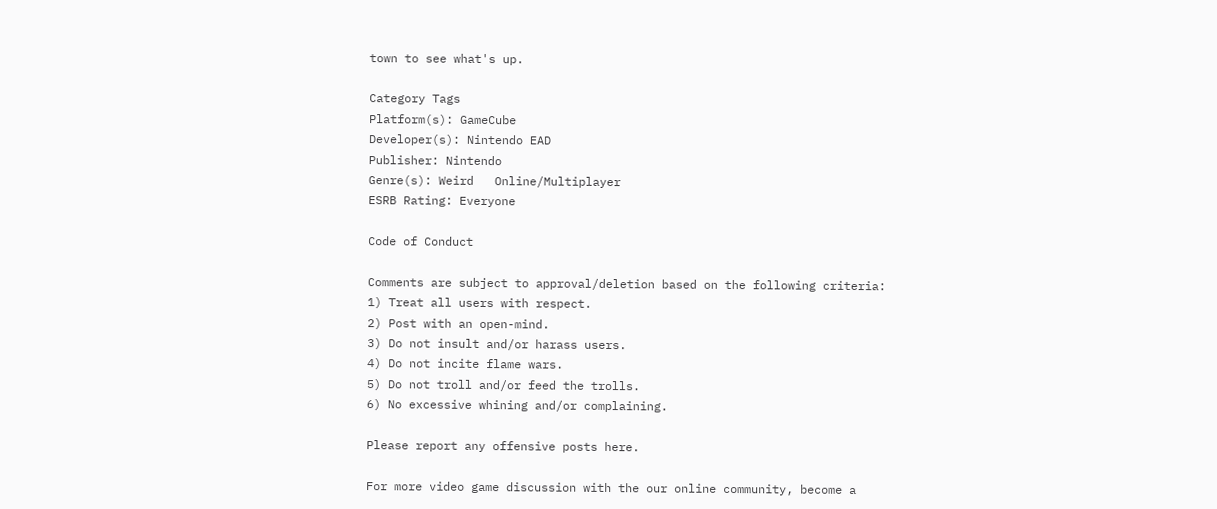town to see what's up.

Category Tags
Platform(s): GameCube
Developer(s): Nintendo EAD
Publisher: Nintendo
Genre(s): Weird   Online/Multiplayer
ESRB Rating: Everyone

Code of Conduct

Comments are subject to approval/deletion based on the following criteria:
1) Treat all users with respect.
2) Post with an open-mind.
3) Do not insult and/or harass users.
4) Do not incite flame wars.
5) Do not troll and/or feed the trolls.
6) No excessive whining and/or complaining.

Please report any offensive posts here.

For more video game discussion with the our online community, become a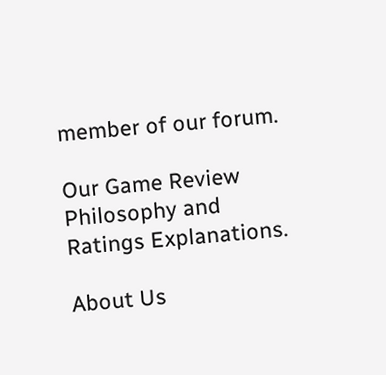member of our forum.

Our Game Review Philosophy and Ratings Explanations.

About Us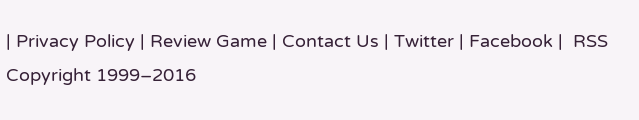| Privacy Policy | Review Game | Contact Us | Twitter | Facebook |  RSS
Copyright 1999–2016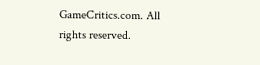GameCritics.com. All rights reserved.